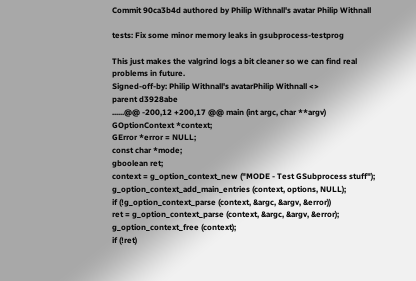Commit 90ca3b4d authored by Philip Withnall's avatar Philip Withnall

tests: Fix some minor memory leaks in gsubprocess-testprog

This just makes the valgrind logs a bit cleaner so we can find real
problems in future.
Signed-off-by: Philip Withnall's avatarPhilip Withnall <>
parent d3928abe
......@@ -200,12 +200,17 @@ main (int argc, char **argv)
GOptionContext *context;
GError *error = NULL;
const char *mode;
gboolean ret;
context = g_option_context_new ("MODE - Test GSubprocess stuff");
g_option_context_add_main_entries (context, options, NULL);
if (!g_option_context_parse (context, &argc, &argv, &error))
ret = g_option_context_parse (context, &argc, &argv, &error);
g_option_context_free (context);
if (!ret)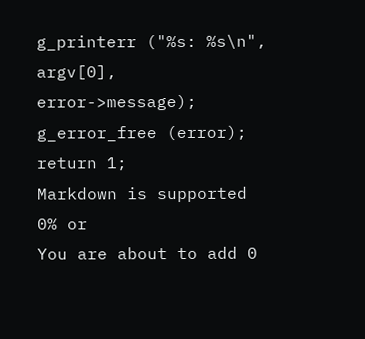g_printerr ("%s: %s\n", argv[0], error->message);
g_error_free (error);
return 1;
Markdown is supported
0% or
You are about to add 0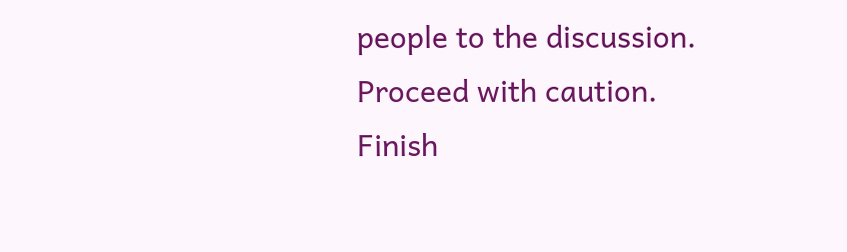people to the discussion. Proceed with caution.
Finish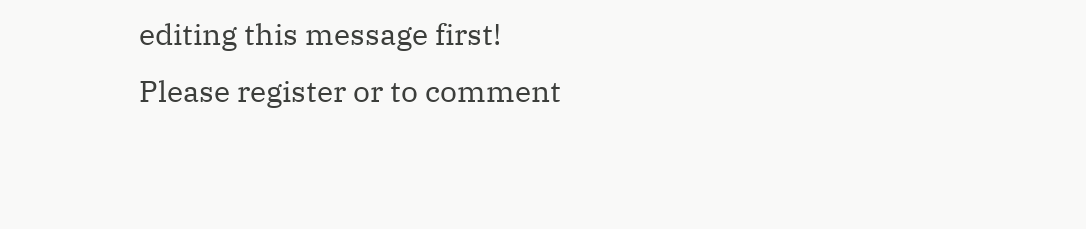editing this message first!
Please register or to comment